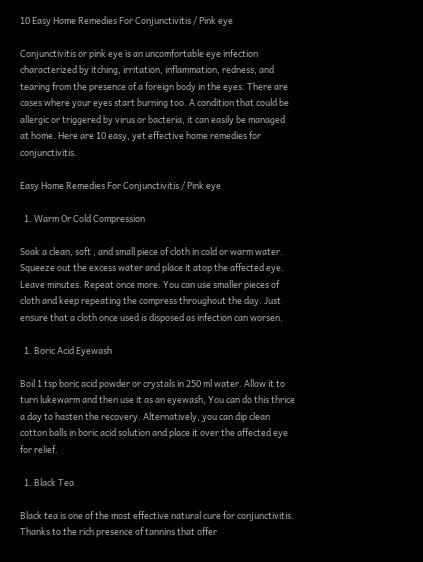10 Easy Home Remedies For Conjunctivitis / Pink eye

Conjunctivitis or pink eye is an uncomfortable eye infection characterized by itching, irritation, inflammation, redness, and tearing from the presence of a foreign body in the eyes. There are cases where your eyes start burning too. A condition that could be allergic or triggered by virus or bacteria, it can easily be managed at home. Here are 10 easy, yet effective home remedies for conjunctivitis.

Easy Home Remedies For Conjunctivitis / Pink eye

  1. Warm Or Cold Compression

Soak a clean, soft , and small piece of cloth in cold or warm water. Squeeze out the excess water and place it atop the affected eye. Leave minutes. Repeat once more. You can use smaller pieces of cloth and keep repeating the compress throughout the day. Just ensure that a cloth once used is disposed as infection can worsen.

  1. Boric Acid Eyewash

Boil 1 tsp boric acid powder or crystals in 250 ml water. Allow it to turn lukewarm and then use it as an eyewash, You can do this thrice a day to hasten the recovery. Alternatively, you can dip clean cotton balls in boric acid solution and place it over the affected eye for relief.

  1. Black Tea

Black tea is one of the most effective natural cure for conjunctivitis. Thanks to the rich presence of tannins that offer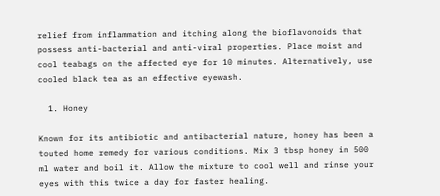relief from inflammation and itching along the bioflavonoids that possess anti-bacterial and anti-viral properties. Place moist and cool teabags on the affected eye for 10 minutes. Alternatively, use cooled black tea as an effective eyewash.

  1. Honey

Known for its antibiotic and antibacterial nature, honey has been a touted home remedy for various conditions. Mix 3 tbsp honey in 500 ml water and boil it. Allow the mixture to cool well and rinse your eyes with this twice a day for faster healing.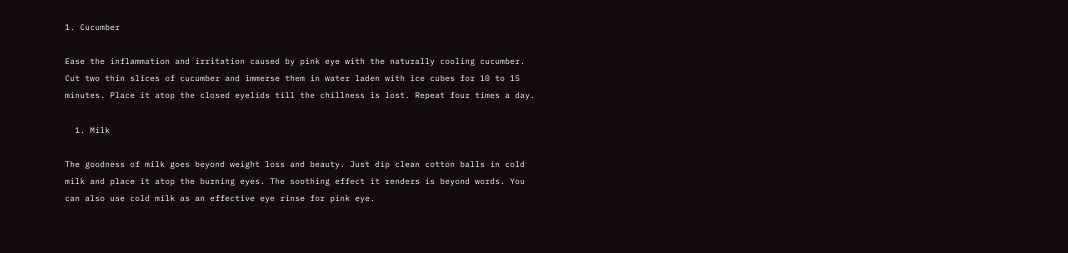1. Cucumber

Ease the inflammation and irritation caused by pink eye with the naturally cooling cucumber. Cut two thin slices of cucumber and immerse them in water laden with ice cubes for 10 to 15 minutes. Place it atop the closed eyelids till the chillness is lost. Repeat four times a day.

  1. Milk

The goodness of milk goes beyond weight loss and beauty. Just dip clean cotton balls in cold milk and place it atop the burning eyes. The soothing effect it renders is beyond words. You can also use cold milk as an effective eye rinse for pink eye.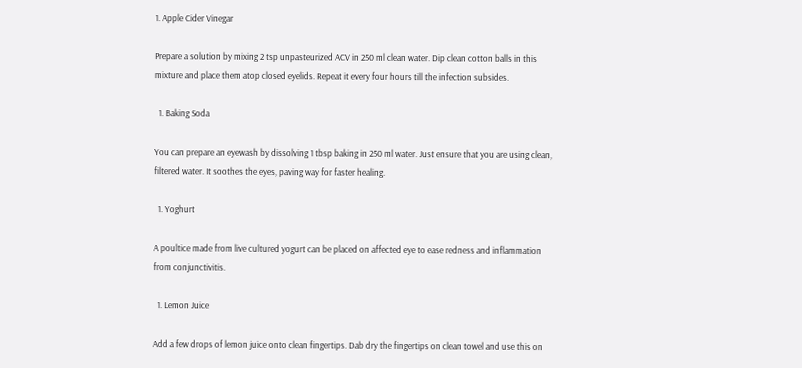1. Apple Cider Vinegar

Prepare a solution by mixing 2 tsp unpasteurized ACV in 250 ml clean water. Dip clean cotton balls in this mixture and place them atop closed eyelids. Repeat it every four hours till the infection subsides.

  1. Baking Soda

You can prepare an eyewash by dissolving 1 tbsp baking in 250 ml water. Just ensure that you are using clean, filtered water. It soothes the eyes, paving way for faster healing.

  1. Yoghurt

A poultice made from live cultured yogurt can be placed on affected eye to ease redness and inflammation from conjunctivitis.

  1. Lemon Juice

Add a few drops of lemon juice onto clean fingertips. Dab dry the fingertips on clean towel and use this on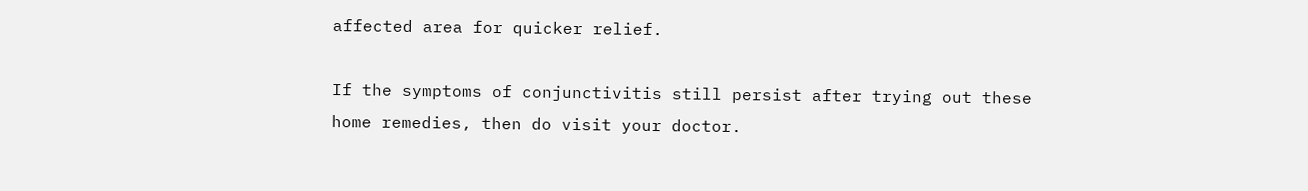affected area for quicker relief.

If the symptoms of conjunctivitis still persist after trying out these home remedies, then do visit your doctor.